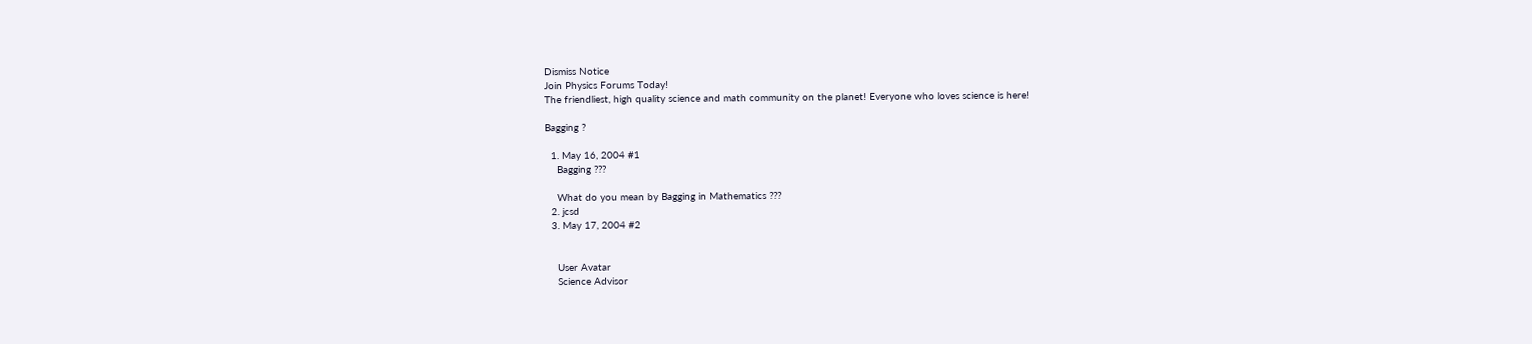Dismiss Notice
Join Physics Forums Today!
The friendliest, high quality science and math community on the planet! Everyone who loves science is here!

Bagging ?

  1. May 16, 2004 #1
    Bagging ???

    What do you mean by Bagging in Mathematics ???
  2. jcsd
  3. May 17, 2004 #2


    User Avatar
    Science Advisor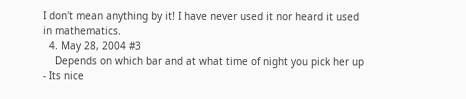I don't mean anything by it! I have never used it nor heard it used in mathematics.
  4. May 28, 2004 #3
    Depends on which bar and at what time of night you pick her up - Its nice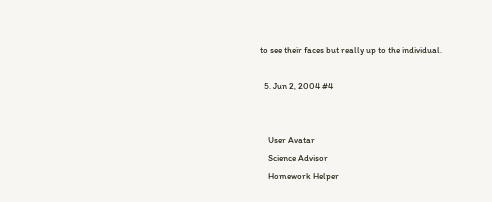to see their faces but really up to the individual.

  5. Jun 2, 2004 #4


    User Avatar
    Science Advisor
    Homework Helper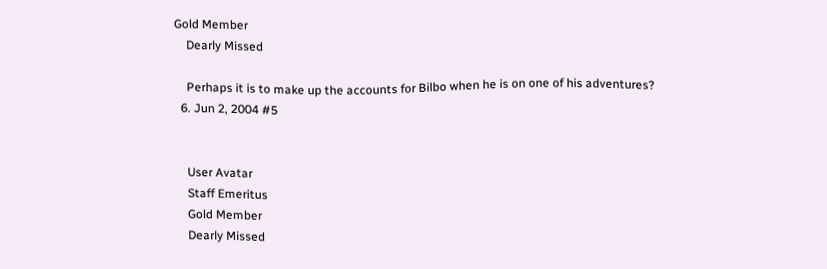Gold Member
    Dearly Missed

    Perhaps it is to make up the accounts for Bilbo when he is on one of his adventures?
  6. Jun 2, 2004 #5


    User Avatar
    Staff Emeritus
    Gold Member
    Dearly Missed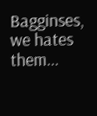Bagginses, we hates them...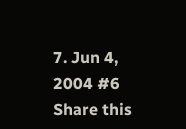7. Jun 4, 2004 #6
Share this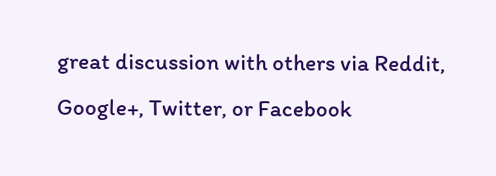great discussion with others via Reddit, Google+, Twitter, or Facebook